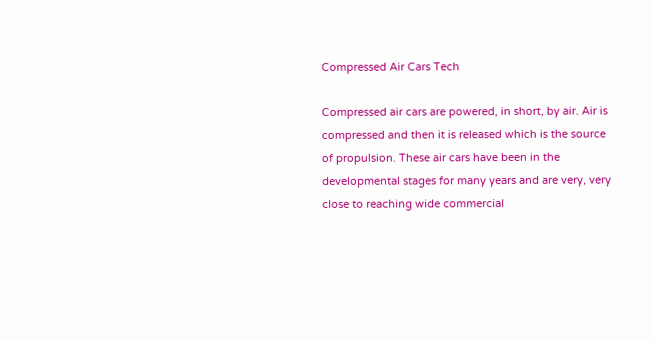Compressed Air Cars Tech

Compressed air cars are powered, in short, by air. Air is compressed and then it is released which is the source of propulsion. These air cars have been in the developmental stages for many years and are very, very close to reaching wide commercial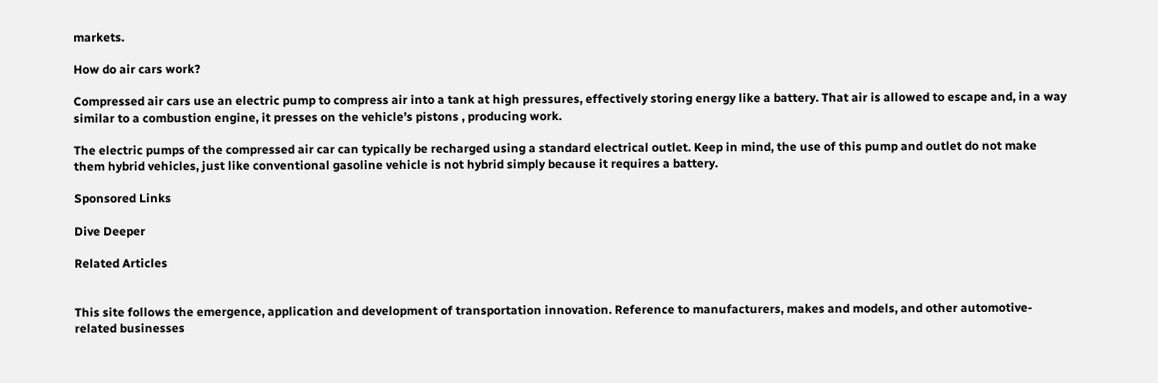markets.

How do air cars work?

Compressed air cars use an electric pump to compress air into a tank at high pressures, effectively storing energy like a battery. That air is allowed to escape and, in a way similar to a combustion engine, it presses on the vehicle’s pistons , producing work.

The electric pumps of the compressed air car can typically be recharged using a standard electrical outlet. Keep in mind, the use of this pump and outlet do not make them hybrid vehicles, just like conventional gasoline vehicle is not hybrid simply because it requires a battery.

Sponsored Links

Dive Deeper

Related Articles


This site follows the emergence, application and development of transportation innovation. Reference to manufacturers, makes and models, and other automotive-related businesses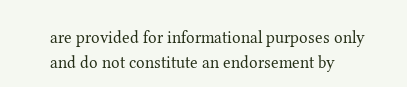are provided for informational purposes only and do not constitute an endorsement by